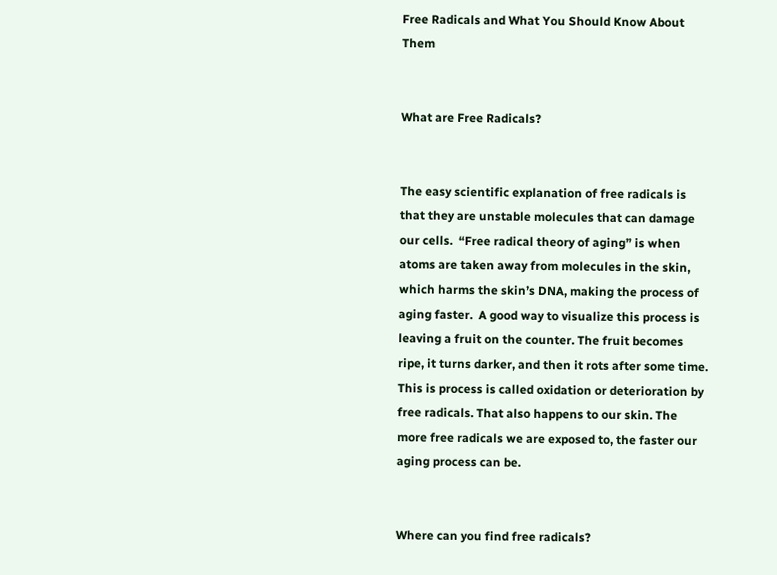Free Radicals and What You Should Know About Them


What are Free Radicals?


The easy scientific explanation of free radicals is that they are unstable molecules that can damage our cells.  “Free radical theory of aging” is when atoms are taken away from molecules in the skin, which harms the skin’s DNA, making the process of aging faster.  A good way to visualize this process is leaving a fruit on the counter. The fruit becomes ripe, it turns darker, and then it rots after some time. This is process is called oxidation or deterioration by free radicals. That also happens to our skin. The more free radicals we are exposed to, the faster our aging process can be.


Where can you find free radicals?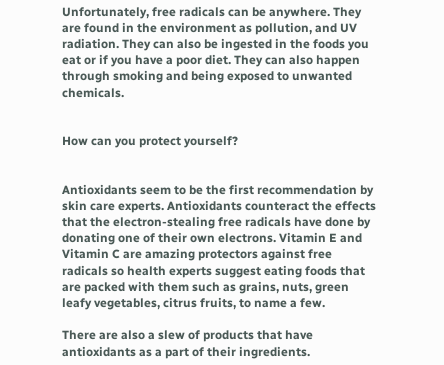Unfortunately, free radicals can be anywhere. They are found in the environment as pollution, and UV radiation. They can also be ingested in the foods you eat or if you have a poor diet. They can also happen through smoking and being exposed to unwanted chemicals.


How can you protect yourself?


Antioxidants seem to be the first recommendation by skin care experts. Antioxidants counteract the effects that the electron-stealing free radicals have done by donating one of their own electrons. Vitamin E and Vitamin C are amazing protectors against free radicals so health experts suggest eating foods that are packed with them such as grains, nuts, green leafy vegetables, citrus fruits, to name a few.

There are also a slew of products that have antioxidants as a part of their ingredients.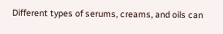Different types of serums, creams, and oils can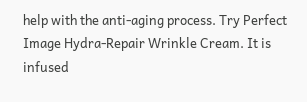help with the anti-aging process. Try Perfect Image Hydra-Repair Wrinkle Cream. It is infused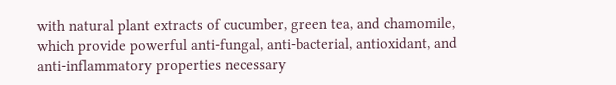with natural plant extracts of cucumber, green tea, and chamomile, which provide powerful anti-fungal, anti-bacterial, antioxidant, and anti-inflammatory properties necessary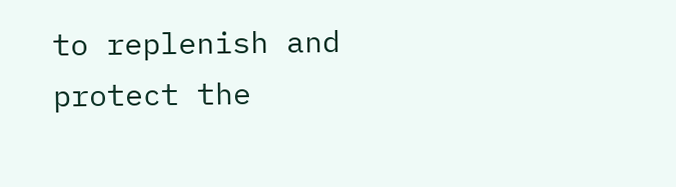to replenish and protect the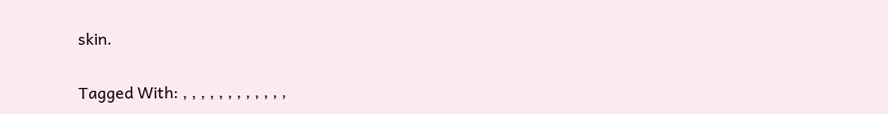skin.


Tagged With: , , , , , , , , , , , ,